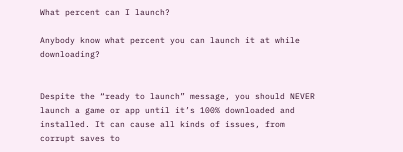What percent can I launch?

Anybody know what percent you can launch it at while downloading?


Despite the “ready to launch” message, you should NEVER launch a game or app until it’s 100% downloaded and installed. It can cause all kinds of issues, from corrupt saves to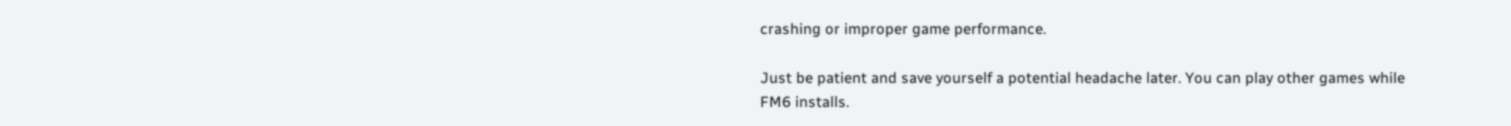crashing or improper game performance.

Just be patient and save yourself a potential headache later. You can play other games while FM6 installs.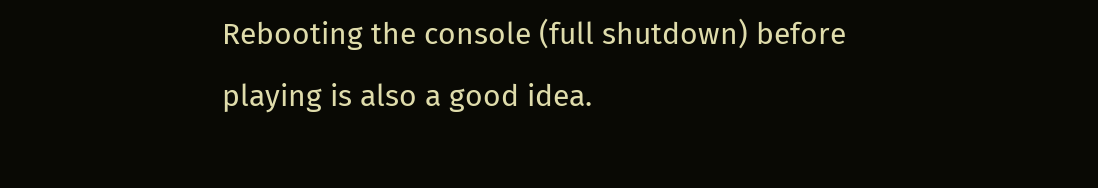Rebooting the console (full shutdown) before playing is also a good idea.